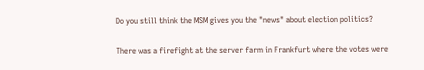Do you still think the MSM gives you the "news" about election politics?

There was a firefight at the server farm in Frankfurt where the votes were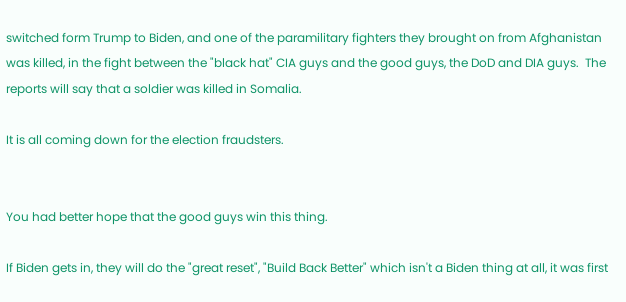switched form Trump to Biden, and one of the paramilitary fighters they brought on from Afghanistan was killed, in the fight between the "black hat" CIA guys and the good guys, the DoD and DIA guys.  The reports will say that a soldier was killed in Somalia.

It is all coming down for the election fraudsters.


You had better hope that the good guys win this thing.

If Biden gets in, they will do the "great reset", "Build Back Better" which isn't a Biden thing at all, it was first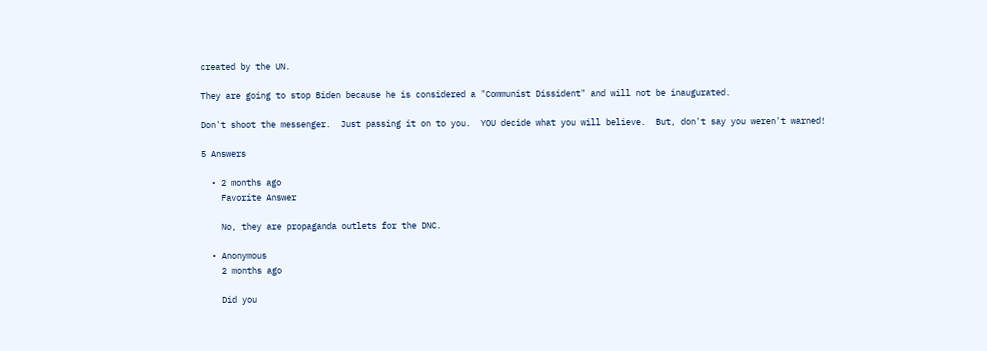created by the UN.

They are going to stop Biden because he is considered a "Communist Dissident" and will not be inaugurated.

Don't shoot the messenger.  Just passing it on to you.  YOU decide what you will believe.  But, don't say you weren't warned!

5 Answers

  • 2 months ago
    Favorite Answer

    No, they are propaganda outlets for the DNC.

  • Anonymous
    2 months ago

    Did you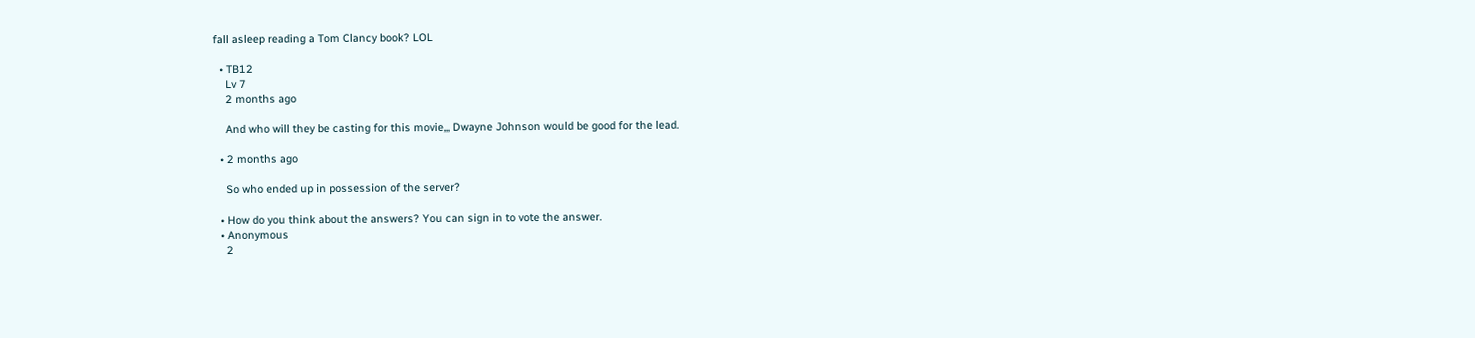fall asleep reading a Tom Clancy book? LOL

  • TB12
    Lv 7
    2 months ago

    And who will they be casting for this movie,,, Dwayne Johnson would be good for the lead.

  • 2 months ago

    So who ended up in possession of the server?

  • How do you think about the answers? You can sign in to vote the answer.
  • Anonymous
    2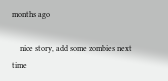months ago

    nice story, add some zombies next time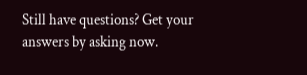Still have questions? Get your answers by asking now.